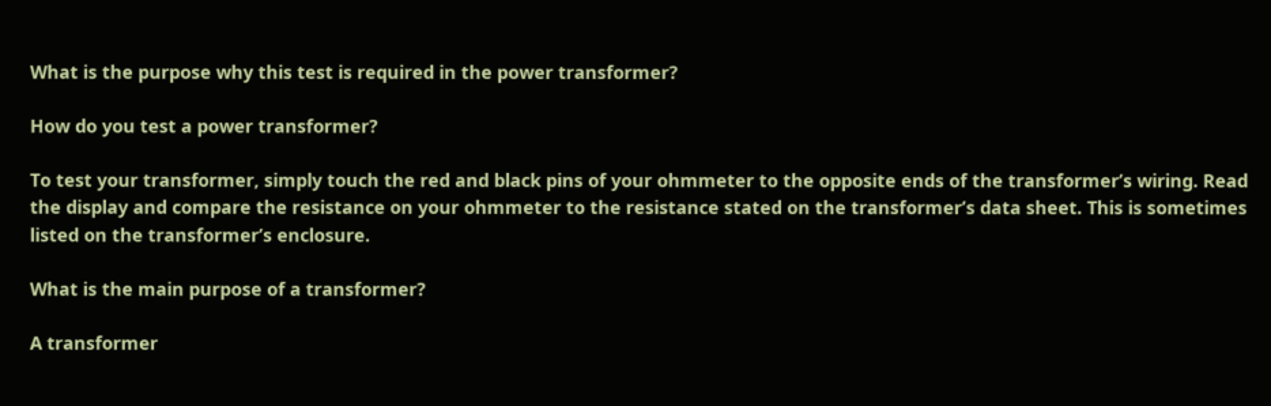What is the purpose why this test is required in the power transformer?

How do you test a power transformer?

To test your transformer, simply touch the red and black pins of your ohmmeter to the opposite ends of the transformer’s wiring. Read the display and compare the resistance on your ohmmeter to the resistance stated on the transformer’s data sheet. This is sometimes listed on the transformer’s enclosure.

What is the main purpose of a transformer?

A transformer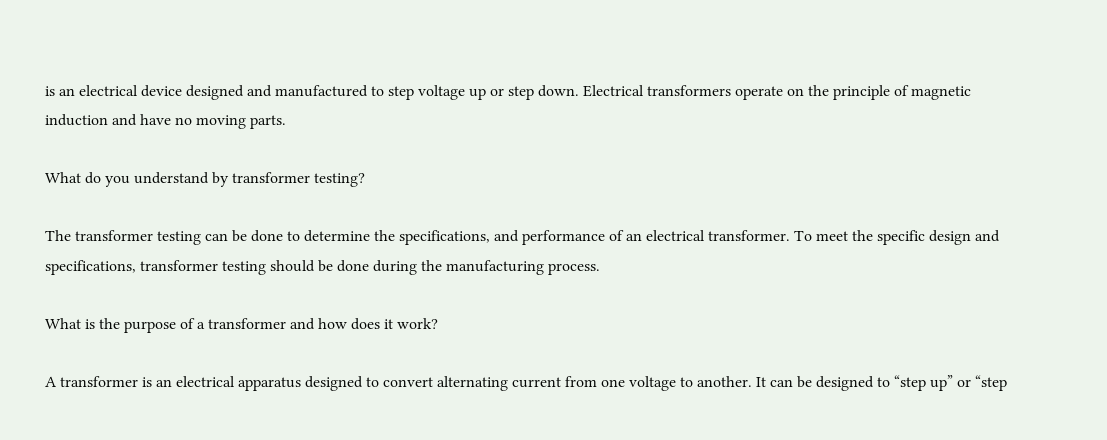is an electrical device designed and manufactured to step voltage up or step down. Electrical transformers operate on the principle of magnetic induction and have no moving parts.

What do you understand by transformer testing?

The transformer testing can be done to determine the specifications, and performance of an electrical transformer. To meet the specific design and specifications, transformer testing should be done during the manufacturing process.

What is the purpose of a transformer and how does it work?

A transformer is an electrical apparatus designed to convert alternating current from one voltage to another. It can be designed to “step up” or “step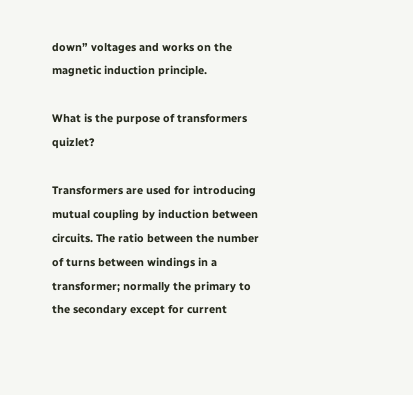down” voltages and works on the magnetic induction principle.

What is the purpose of transformers quizlet?

Transformers are used for introducing mutual coupling by induction between circuits. The ratio between the number of turns between windings in a transformer; normally the primary to the secondary except for current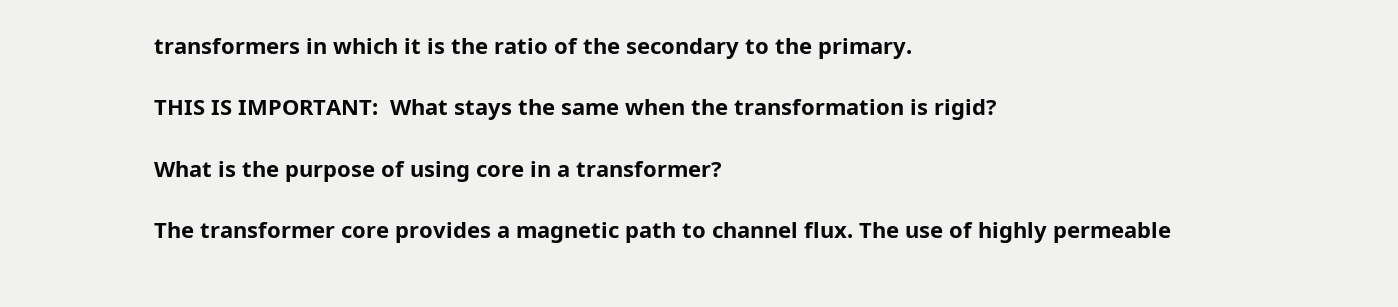transformers in which it is the ratio of the secondary to the primary.

THIS IS IMPORTANT:  What stays the same when the transformation is rigid?

What is the purpose of using core in a transformer?

The transformer core provides a magnetic path to channel flux. The use of highly permeable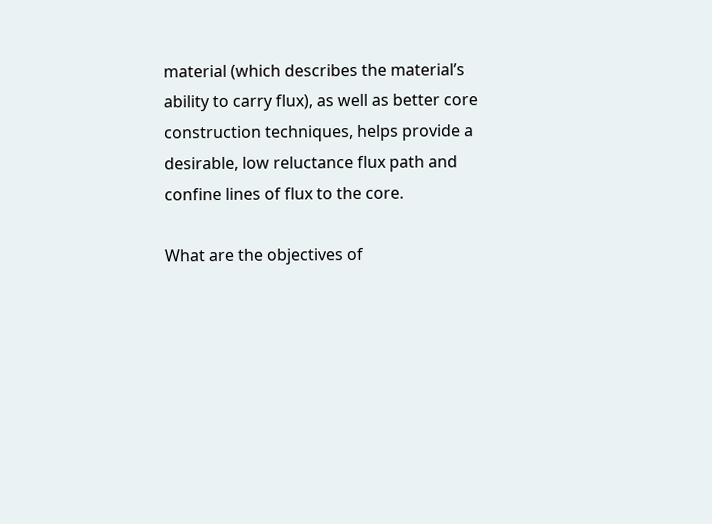material (which describes the material’s ability to carry flux), as well as better core construction techniques, helps provide a desirable, low reluctance flux path and confine lines of flux to the core.

What are the objectives of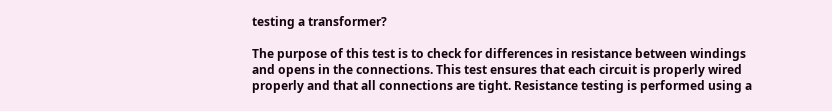testing a transformer?

The purpose of this test is to check for differences in resistance between windings and opens in the connections. This test ensures that each circuit is properly wired properly and that all connections are tight. Resistance testing is performed using a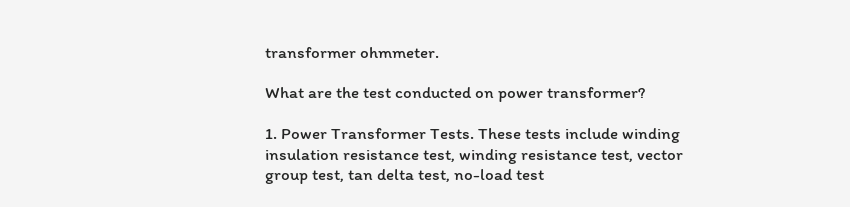transformer ohmmeter.

What are the test conducted on power transformer?

1. Power Transformer Tests. These tests include winding insulation resistance test, winding resistance test, vector group test, tan delta test, no-load test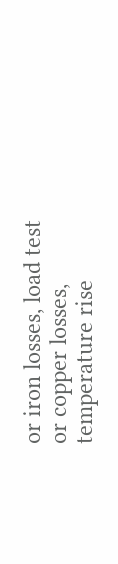or iron losses, load test or copper losses, temperature rise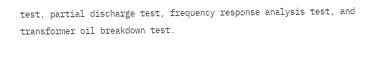test, partial discharge test, frequency response analysis test, and transformer oil breakdown test.